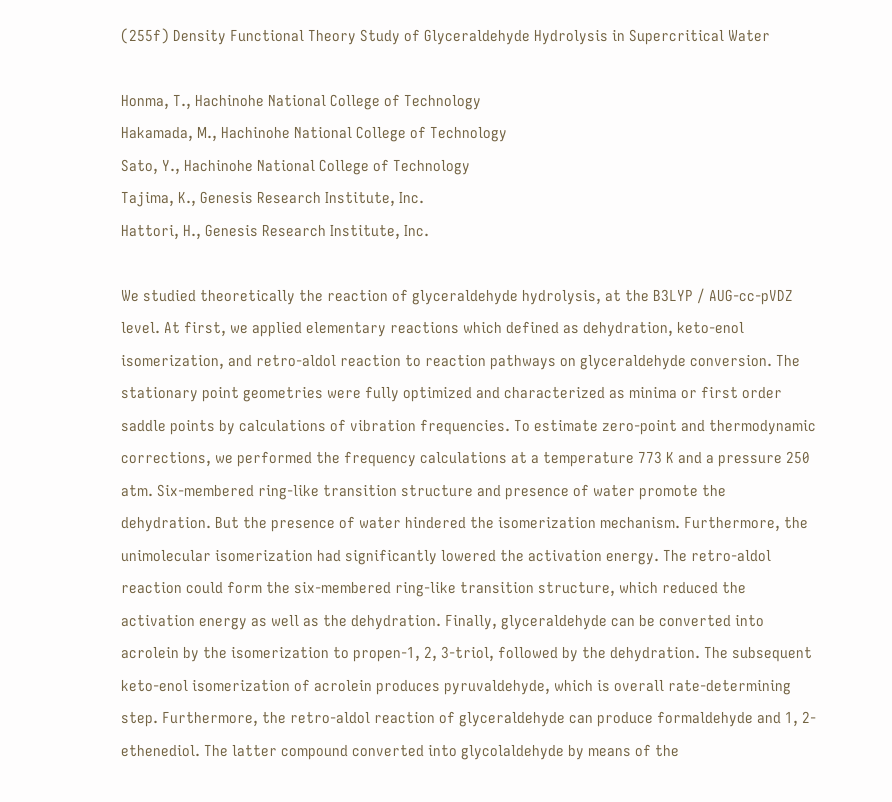(255f) Density Functional Theory Study of Glyceraldehyde Hydrolysis in Supercritical Water

Honma, T., Hachinohe National College of Technology
Hakamada, M., Hachinohe National College of Technology
Sato, Y., Hachinohe National College of Technology
Tajima, K., Genesis Research Institute, Inc.
Hattori, H., Genesis Research Institute, Inc.

We studied theoretically the reaction of glyceraldehyde hydrolysis, at the B3LYP / AUG-cc-pVDZ level. At first, we applied elementary reactions which defined as dehydration, keto-enol isomerization, and retro-aldol reaction to reaction pathways on glyceraldehyde conversion. The stationary point geometries were fully optimized and characterized as minima or first order saddle points by calculations of vibration frequencies. To estimate zero-point and thermodynamic corrections, we performed the frequency calculations at a temperature 773 K and a pressure 250 atm. Six-membered ring-like transition structure and presence of water promote the dehydration. But the presence of water hindered the isomerization mechanism. Furthermore, the unimolecular isomerization had significantly lowered the activation energy. The retro-aldol reaction could form the six-membered ring-like transition structure, which reduced the activation energy as well as the dehydration. Finally, glyceraldehyde can be converted into acrolein by the isomerization to propen-1, 2, 3-triol, followed by the dehydration. The subsequent keto-enol isomerization of acrolein produces pyruvaldehyde, which is overall rate-determining step. Furthermore, the retro-aldol reaction of glyceraldehyde can produce formaldehyde and 1, 2-ethenediol. The latter compound converted into glycolaldehyde by means of the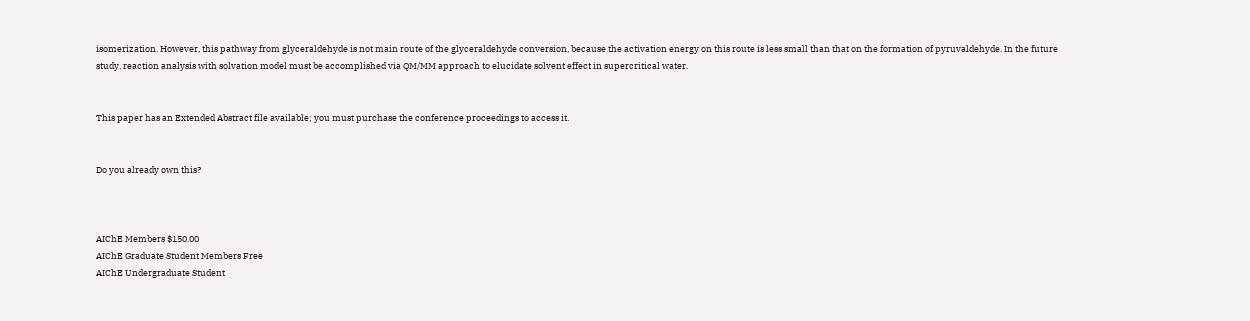isomerization. However, this pathway from glyceraldehyde is not main route of the glyceraldehyde conversion, because the activation energy on this route is less small than that on the formation of pyruvaldehyde. In the future study, reaction analysis with solvation model must be accomplished via QM/MM approach to elucidate solvent effect in supercritical water.


This paper has an Extended Abstract file available; you must purchase the conference proceedings to access it.


Do you already own this?



AIChE Members $150.00
AIChE Graduate Student Members Free
AIChE Undergraduate Student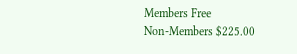Members Free
Non-Members $225.00